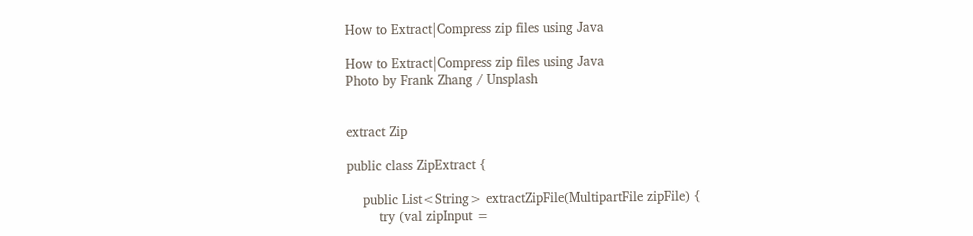How to Extract|Compress zip files using Java

How to Extract|Compress zip files using Java
Photo by Frank Zhang / Unsplash


extract Zip

public class ZipExtract {

    public List<String> extractZipFile(MultipartFile zipFile) {
        try (val zipInput =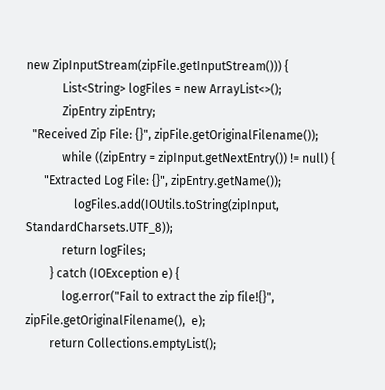new ZipInputStream(zipFile.getInputStream())) {
            List<String> logFiles = new ArrayList<>();
            ZipEntry zipEntry;
  "Received Zip File: {}", zipFile.getOriginalFilename());
            while ((zipEntry = zipInput.getNextEntry()) != null) {
      "Extracted Log File: {}", zipEntry.getName());
                logFiles.add(IOUtils.toString(zipInput, StandardCharsets.UTF_8));
            return logFiles;
        } catch (IOException e) {
            log.error("Fail to extract the zip file!{}", zipFile.getOriginalFilename(),  e);
        return Collections.emptyList();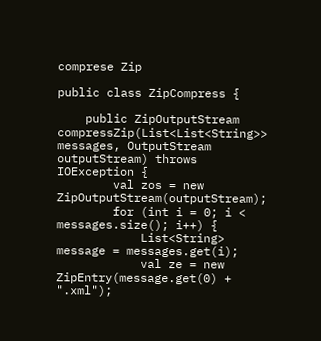comprese Zip

public class ZipCompress {

    public ZipOutputStream compressZip(List<List<String>> messages, OutputStream outputStream) throws IOException {
        val zos = new ZipOutputStream(outputStream);
        for (int i = 0; i < messages.size(); i++) {
            List<String> message = messages.get(i);
            val ze = new ZipEntry(message.get(0) + ".xml");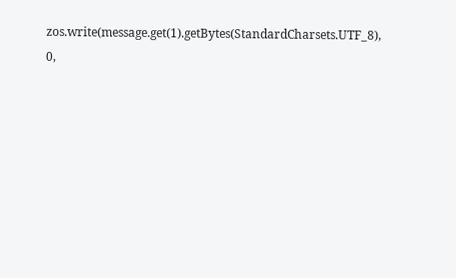zos.write(message.get(1).getBytes(StandardCharsets.UTF_8), 0,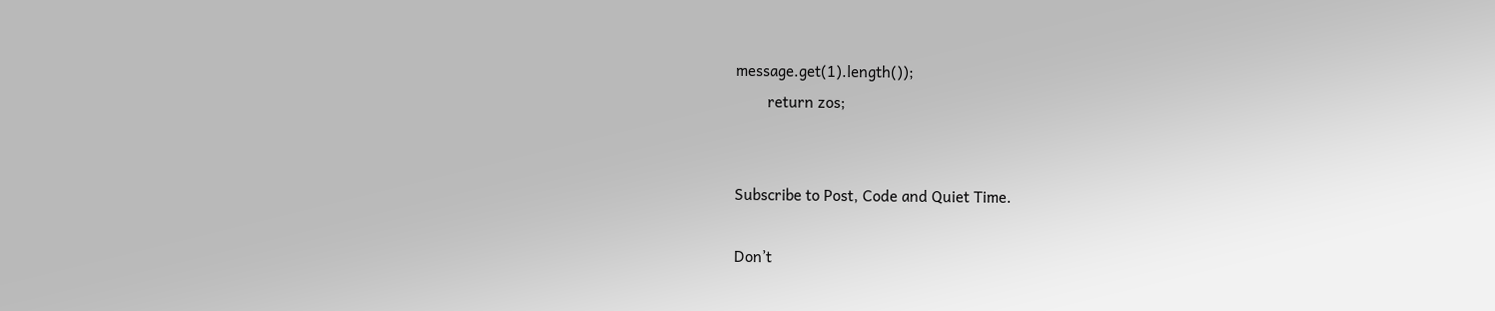message.get(1).length());
        return zos;


Subscribe to Post, Code and Quiet Time.

Don’t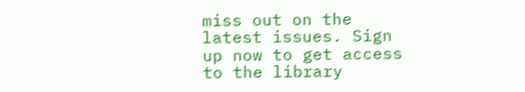miss out on the latest issues. Sign up now to get access to the library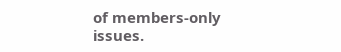of members-only issues.